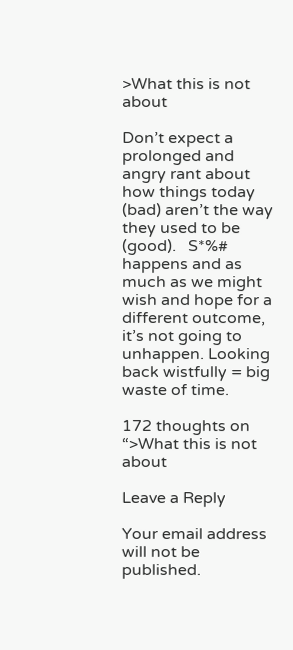>What this is not about

Don’t expect a prolonged and angry rant about how things today (bad) aren’t the way they used to be (good).   S*%# happens and as much as we might wish and hope for a different outcome, it’s not going to unhappen. Looking back wistfully = big waste of time.

172 thoughts on “>What this is not about

Leave a Reply

Your email address will not be published.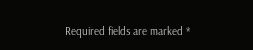Required fields are marked *